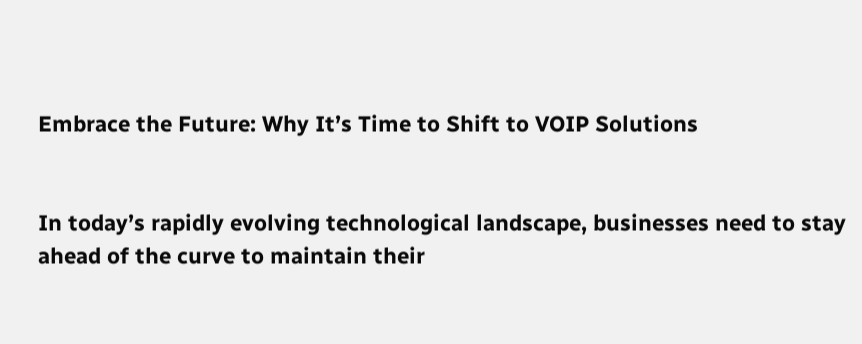Embrace the Future: Why It’s Time to Shift to VOIP Solutions


In today’s rapidly evolving technological landscape, businesses need to stay ahead of the curve to maintain their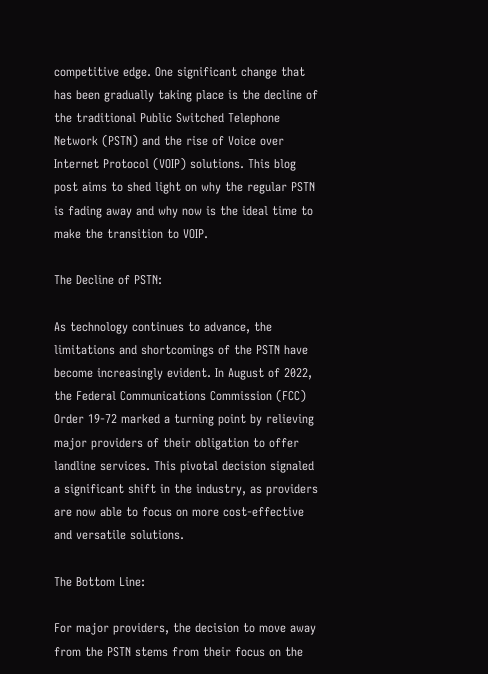competitive edge. One significant change that has been gradually taking place is the decline of the traditional Public Switched Telephone Network (PSTN) and the rise of Voice over Internet Protocol (VOIP) solutions. This blog post aims to shed light on why the regular PSTN is fading away and why now is the ideal time to make the transition to VOIP.

The Decline of PSTN:

As technology continues to advance, the limitations and shortcomings of the PSTN have become increasingly evident. In August of 2022, the Federal Communications Commission (FCC) Order 19-72 marked a turning point by relieving major providers of their obligation to offer landline services. This pivotal decision signaled a significant shift in the industry, as providers are now able to focus on more cost-effective and versatile solutions.

The Bottom Line:

For major providers, the decision to move away from the PSTN stems from their focus on the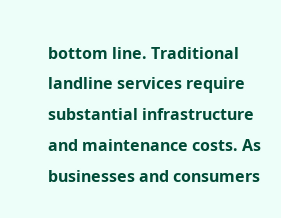bottom line. Traditional landline services require substantial infrastructure and maintenance costs. As businesses and consumers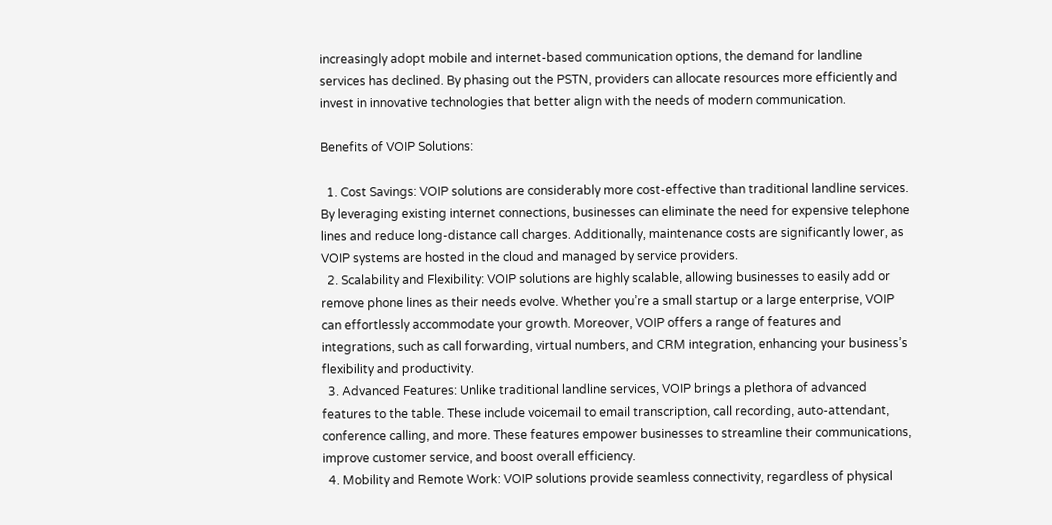increasingly adopt mobile and internet-based communication options, the demand for landline services has declined. By phasing out the PSTN, providers can allocate resources more efficiently and invest in innovative technologies that better align with the needs of modern communication.

Benefits of VOIP Solutions:

  1. Cost Savings: VOIP solutions are considerably more cost-effective than traditional landline services. By leveraging existing internet connections, businesses can eliminate the need for expensive telephone lines and reduce long-distance call charges. Additionally, maintenance costs are significantly lower, as VOIP systems are hosted in the cloud and managed by service providers.
  2. Scalability and Flexibility: VOIP solutions are highly scalable, allowing businesses to easily add or remove phone lines as their needs evolve. Whether you’re a small startup or a large enterprise, VOIP can effortlessly accommodate your growth. Moreover, VOIP offers a range of features and integrations, such as call forwarding, virtual numbers, and CRM integration, enhancing your business’s flexibility and productivity.
  3. Advanced Features: Unlike traditional landline services, VOIP brings a plethora of advanced features to the table. These include voicemail to email transcription, call recording, auto-attendant, conference calling, and more. These features empower businesses to streamline their communications, improve customer service, and boost overall efficiency.
  4. Mobility and Remote Work: VOIP solutions provide seamless connectivity, regardless of physical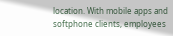location. With mobile apps and softphone clients, employees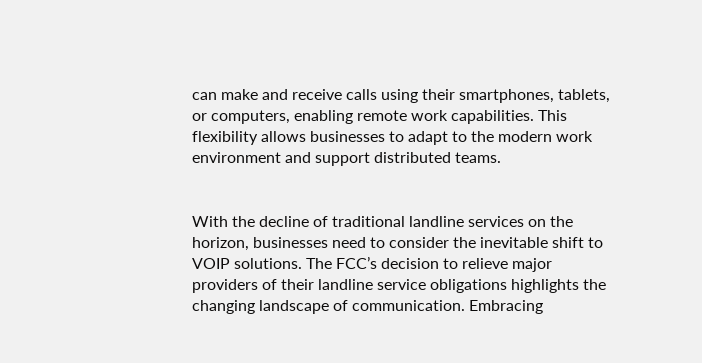can make and receive calls using their smartphones, tablets, or computers, enabling remote work capabilities. This flexibility allows businesses to adapt to the modern work environment and support distributed teams.


With the decline of traditional landline services on the horizon, businesses need to consider the inevitable shift to VOIP solutions. The FCC’s decision to relieve major providers of their landline service obligations highlights the changing landscape of communication. Embracing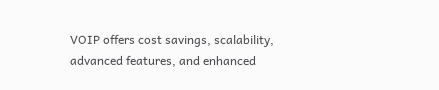VOIP offers cost savings, scalability, advanced features, and enhanced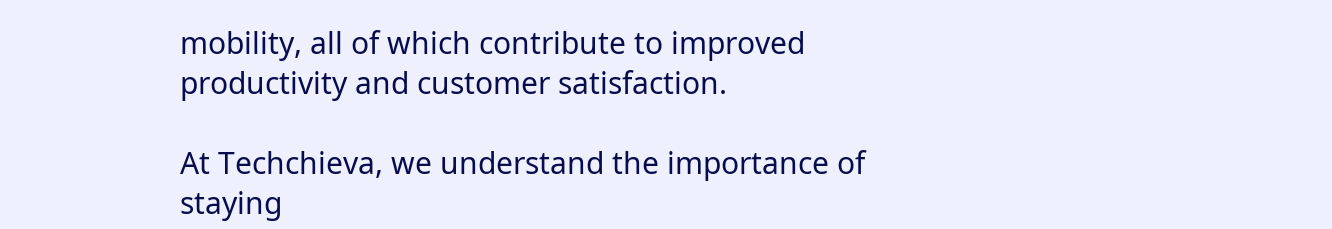mobility, all of which contribute to improved productivity and customer satisfaction.

At Techchieva, we understand the importance of staying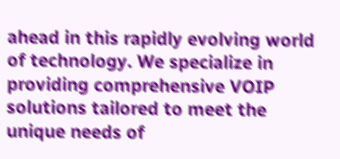ahead in this rapidly evolving world of technology. We specialize in providing comprehensive VOIP solutions tailored to meet the unique needs of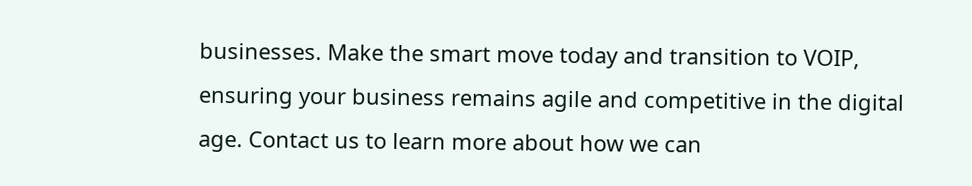businesses. Make the smart move today and transition to VOIP, ensuring your business remains agile and competitive in the digital age. Contact us to learn more about how we can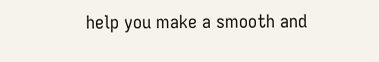help you make a smooth and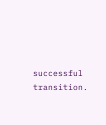successful transition.